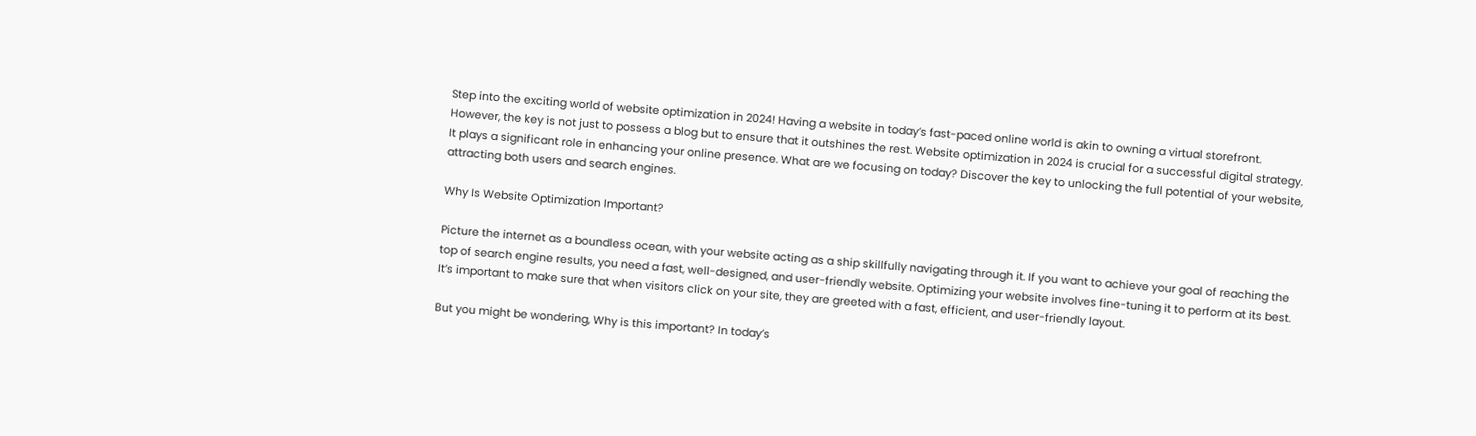Step into the exciting world of website optimization in 2024! Having a website in today’s fast-paced online world is akin to owning a virtual storefront. However, the key is not just to possess a blog but to ensure that it outshines the rest. Website optimization in 2024 is crucial for a successful digital strategy. It plays a significant role in enhancing your online presence. What are we focusing on today? Discover the key to unlocking the full potential of your website, attracting both users and search engines.

Why Is Website Optimization Important?

Picture the internet as a boundless ocean, with your website acting as a ship skillfully navigating through it. If you want to achieve your goal of reaching the top of search engine results, you need a fast, well-designed, and user-friendly website. Optimizing your website involves fine-tuning it to perform at its best. It’s important to make sure that when visitors click on your site, they are greeted with a fast, efficient, and user-friendly layout.

But you might be wondering, Why is this important? In today’s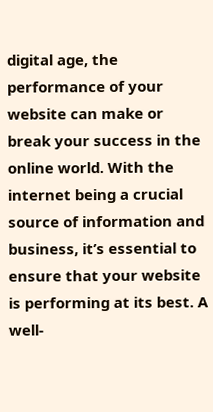digital age, the performance of your website can make or break your success in the online world. With the internet being a crucial source of information and business, it’s essential to ensure that your website is performing at its best. A well-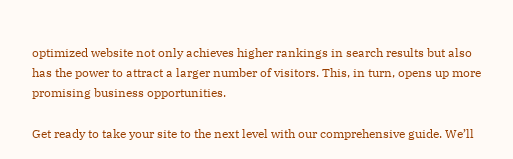optimized website not only achieves higher rankings in search results but also has the power to attract a larger number of visitors. This, in turn, opens up more promising business opportunities.

Get ready to take your site to the next level with our comprehensive guide. We’ll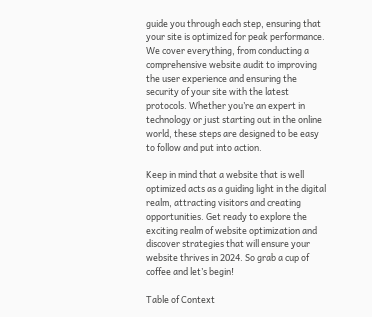guide you through each step, ensuring that your site is optimized for peak performance. We cover everything, from conducting a comprehensive website audit to improving the user experience and ensuring the security of your site with the latest protocols. Whether you’re an expert in technology or just starting out in the online world, these steps are designed to be easy to follow and put into action.

Keep in mind that a website that is well optimized acts as a guiding light in the digital realm, attracting visitors and creating opportunities. Get ready to explore the exciting realm of website optimization and discover strategies that will ensure your website thrives in 2024. So grab a cup of coffee and let’s begin!

Table of Context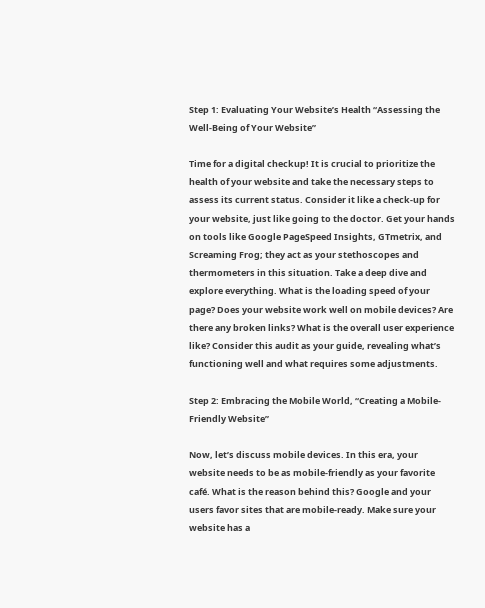Step 1: Evaluating Your Website’s Health “Assessing the Well-Being of Your Website”

Time for a digital checkup! It is crucial to prioritize the health of your website and take the necessary steps to assess its current status. Consider it like a check-up for your website, just like going to the doctor. Get your hands on tools like Google PageSpeed Insights, GTmetrix, and Screaming Frog; they act as your stethoscopes and thermometers in this situation. Take a deep dive and explore everything. What is the loading speed of your page? Does your website work well on mobile devices? Are there any broken links? What is the overall user experience like? Consider this audit as your guide, revealing what’s functioning well and what requires some adjustments.

Step 2: Embracing the Mobile World, “Creating a Mobile-Friendly Website”

Now, let’s discuss mobile devices. In this era, your website needs to be as mobile-friendly as your favorite café. What is the reason behind this? Google and your users favor sites that are mobile-ready. Make sure your website has a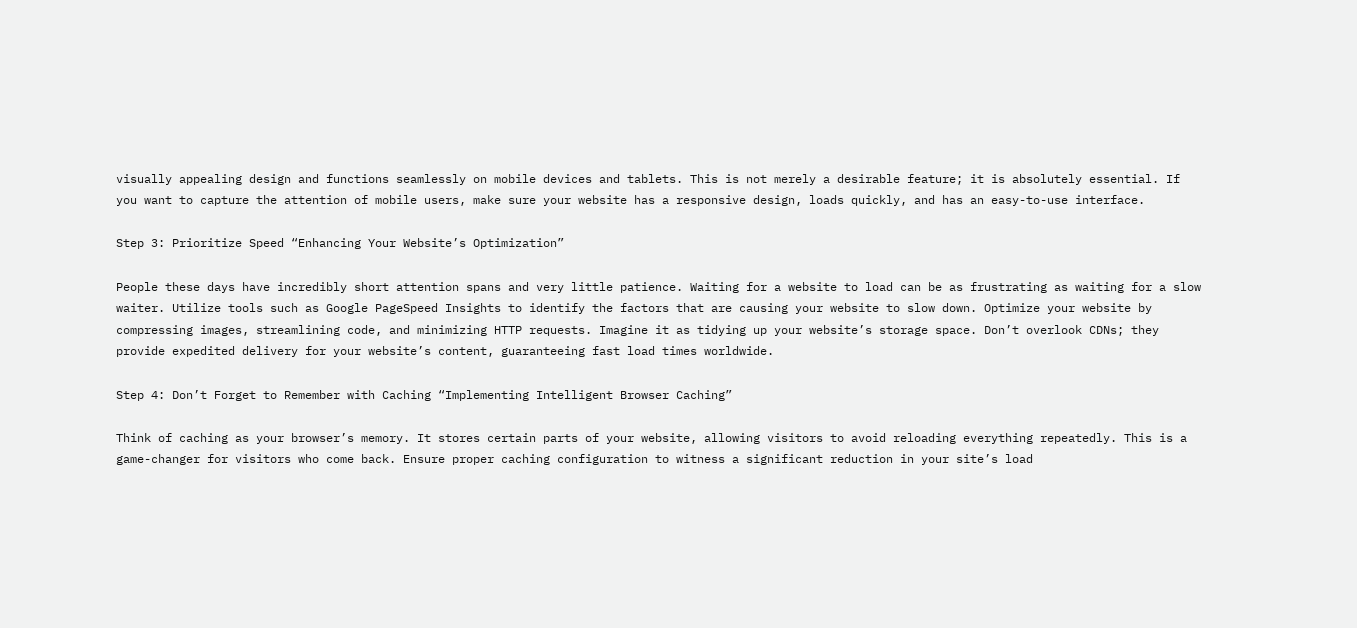visually appealing design and functions seamlessly on mobile devices and tablets. This is not merely a desirable feature; it is absolutely essential. If you want to capture the attention of mobile users, make sure your website has a responsive design, loads quickly, and has an easy-to-use interface.

Step 3: Prioritize Speed “Enhancing Your Website’s Optimization”

People these days have incredibly short attention spans and very little patience. Waiting for a website to load can be as frustrating as waiting for a slow waiter. Utilize tools such as Google PageSpeed Insights to identify the factors that are causing your website to slow down. Optimize your website by compressing images, streamlining code, and minimizing HTTP requests. Imagine it as tidying up your website’s storage space. Don’t overlook CDNs; they provide expedited delivery for your website’s content, guaranteeing fast load times worldwide.

Step 4: Don’t Forget to Remember with Caching “Implementing Intelligent Browser Caching”

Think of caching as your browser’s memory. It stores certain parts of your website, allowing visitors to avoid reloading everything repeatedly. This is a game-changer for visitors who come back. Ensure proper caching configuration to witness a significant reduction in your site’s load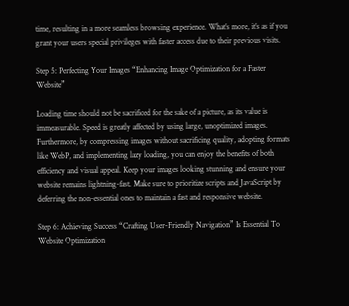time, resulting in a more seamless browsing experience. What’s more, it’s as if you grant your users special privileges with faster access due to their previous visits.

Step 5: Perfecting Your Images “Enhancing Image Optimization for a Faster Website”

Loading time should not be sacrificed for the sake of a picture, as its value is immeasurable. Speed is greatly affected by using large, unoptimized images. Furthermore, by compressing images without sacrificing quality, adopting formats like WebP, and implementing lazy loading, you can enjoy the benefits of both efficiency and visual appeal. Keep your images looking stunning and ensure your website remains lightning-fast. Make sure to prioritize scripts and JavaScript by deferring the non-essential ones to maintain a fast and responsive website.

Step 6: Achieving Success “Crafting User-Friendly Navigation” Is Essential To Website Optimization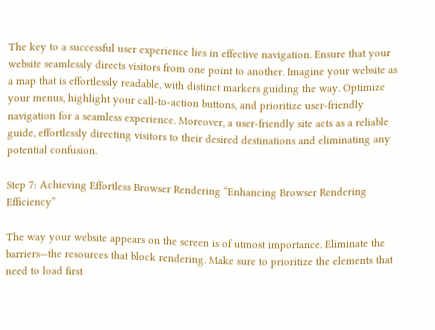The key to a successful user experience lies in effective navigation. Ensure that your website seamlessly directs visitors from one point to another. Imagine your website as a map that is effortlessly readable, with distinct markers guiding the way. Optimize your menus, highlight your call-to-action buttons, and prioritize user-friendly navigation for a seamless experience. Moreover, a user-friendly site acts as a reliable guide, effortlessly directing visitors to their desired destinations and eliminating any potential confusion.

Step 7: Achieving Effortless Browser Rendering “Enhancing Browser Rendering Efficiency”

The way your website appears on the screen is of utmost importance. Eliminate the barriers—the resources that block rendering. Make sure to prioritize the elements that need to load first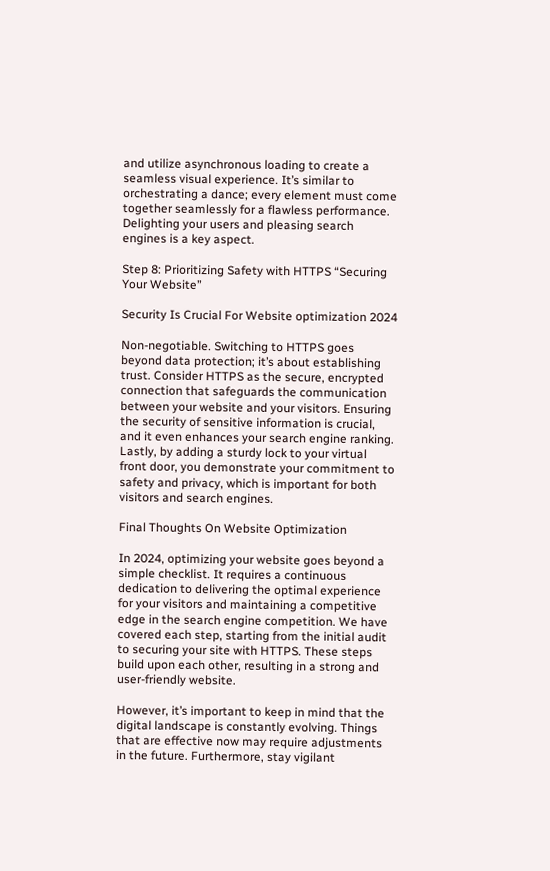and utilize asynchronous loading to create a seamless visual experience. It’s similar to orchestrating a dance; every element must come together seamlessly for a flawless performance. Delighting your users and pleasing search engines is a key aspect.

Step 8: Prioritizing Safety with HTTPS “Securing Your Website”

Security Is Crucial For Website optimization 2024

Non-negotiable. Switching to HTTPS goes beyond data protection; it’s about establishing trust. Consider HTTPS as the secure, encrypted connection that safeguards the communication between your website and your visitors. Ensuring the security of sensitive information is crucial, and it even enhances your search engine ranking. Lastly, by adding a sturdy lock to your virtual front door, you demonstrate your commitment to safety and privacy, which is important for both visitors and search engines.

Final Thoughts On Website Optimization

In 2024, optimizing your website goes beyond a simple checklist. It requires a continuous dedication to delivering the optimal experience for your visitors and maintaining a competitive edge in the search engine competition. We have covered each step, starting from the initial audit to securing your site with HTTPS. These steps build upon each other, resulting in a strong and user-friendly website.

However, it’s important to keep in mind that the digital landscape is constantly evolving. Things that are effective now may require adjustments in the future. Furthermore, stay vigilant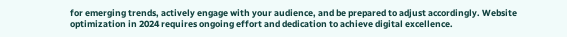for emerging trends, actively engage with your audience, and be prepared to adjust accordingly. Website optimization in 2024 requires ongoing effort and dedication to achieve digital excellence.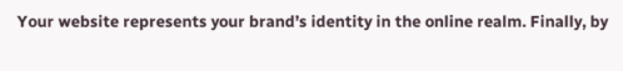Your website represents your brand’s identity in the online realm. Finally, by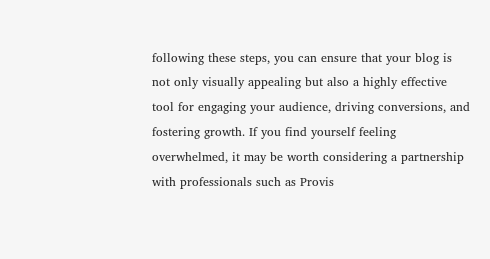following these steps, you can ensure that your blog is not only visually appealing but also a highly effective tool for engaging your audience, driving conversions, and fostering growth. If you find yourself feeling overwhelmed, it may be worth considering a partnership with professionals such as Provis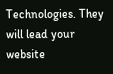Technologies. They will lead your website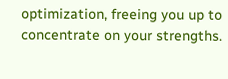optimization, freeing you up to concentrate on your strengths.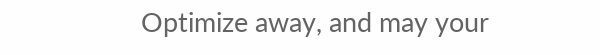Optimize away, and may your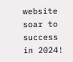website soar to success in 2024!